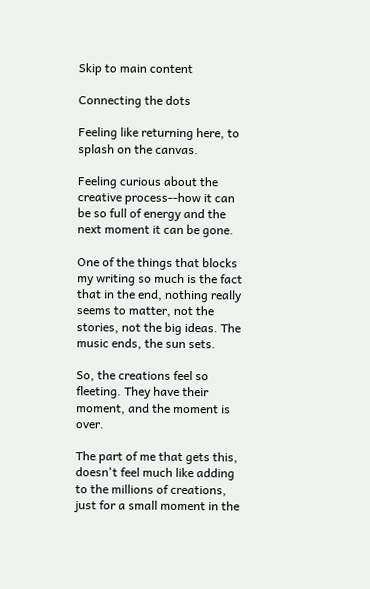Skip to main content

Connecting the dots

Feeling like returning here, to splash on the canvas.

Feeling curious about the creative process--how it can be so full of energy and the next moment it can be gone.

One of the things that blocks my writing so much is the fact that in the end, nothing really seems to matter, not the stories, not the big ideas. The music ends, the sun sets.

So, the creations feel so fleeting. They have their moment, and the moment is over.

The part of me that gets this, doesn't feel much like adding to the millions of creations, just for a small moment in the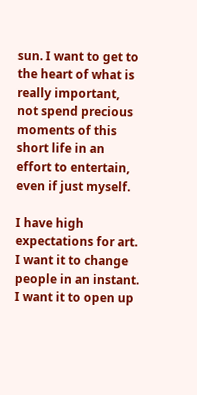sun. I want to get to the heart of what is really important, not spend precious moments of this short life in an effort to entertain, even if just myself.

I have high expectations for art. I want it to change people in an instant. I want it to open up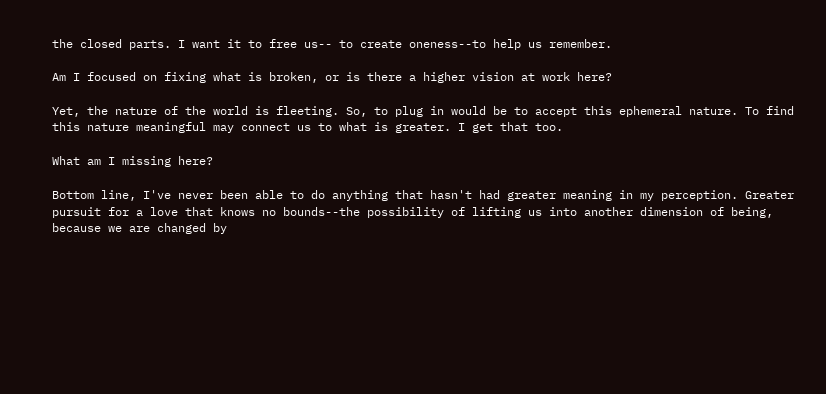the closed parts. I want it to free us-- to create oneness--to help us remember.

Am I focused on fixing what is broken, or is there a higher vision at work here?

Yet, the nature of the world is fleeting. So, to plug in would be to accept this ephemeral nature. To find this nature meaningful may connect us to what is greater. I get that too.

What am I missing here?

Bottom line, I've never been able to do anything that hasn't had greater meaning in my perception. Greater pursuit for a love that knows no bounds--the possibility of lifting us into another dimension of being, because we are changed by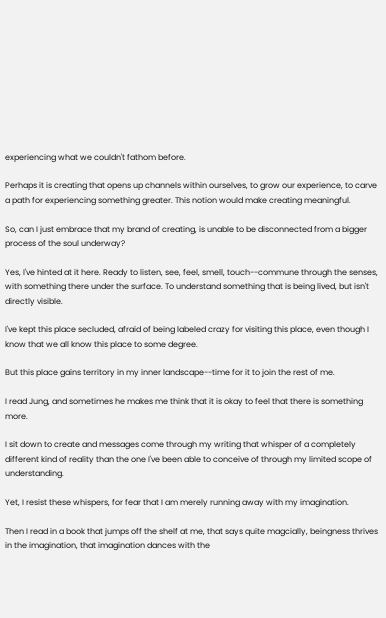experiencing what we couldn't fathom before.

Perhaps it is creating that opens up channels within ourselves, to grow our experience, to carve a path for experiencing something greater. This notion would make creating meaningful.

So, can I just embrace that my brand of creating, is unable to be disconnected from a bigger process of the soul underway?

Yes, I've hinted at it here. Ready to listen, see, feel, smell, touch--commune through the senses, with something there under the surface. To understand something that is being lived, but isn't directly visible.

I've kept this place secluded, afraid of being labeled crazy for visiting this place, even though I know that we all know this place to some degree.

But this place gains territory in my inner landscape--time for it to join the rest of me.

I read Jung, and sometimes he makes me think that it is okay to feel that there is something more.

I sit down to create and messages come through my writing that whisper of a completely different kind of reality than the one I've been able to conceive of through my limited scope of understanding.

Yet, I resist these whispers, for fear that I am merely running away with my imagination.

Then I read in a book that jumps off the shelf at me, that says quite magcially, beingness thrives in the imagination, that imagination dances with the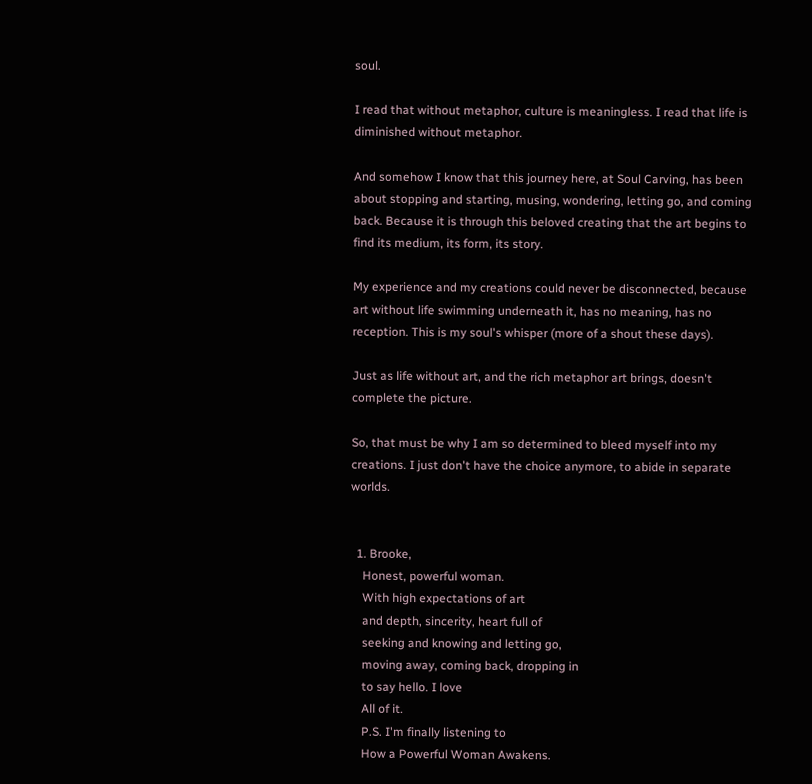soul.

I read that without metaphor, culture is meaningless. I read that life is diminished without metaphor.

And somehow I know that this journey here, at Soul Carving, has been about stopping and starting, musing, wondering, letting go, and coming back. Because it is through this beloved creating that the art begins to find its medium, its form, its story.

My experience and my creations could never be disconnected, because art without life swimming underneath it, has no meaning, has no reception. This is my soul's whisper (more of a shout these days).

Just as life without art, and the rich metaphor art brings, doesn't complete the picture.

So, that must be why I am so determined to bleed myself into my creations. I just don't have the choice anymore, to abide in separate worlds.


  1. Brooke,
    Honest, powerful woman.
    With high expectations of art
    and depth, sincerity, heart full of
    seeking and knowing and letting go,
    moving away, coming back, dropping in
    to say hello. I love
    All of it.
    P.S. I'm finally listening to
    How a Powerful Woman Awakens.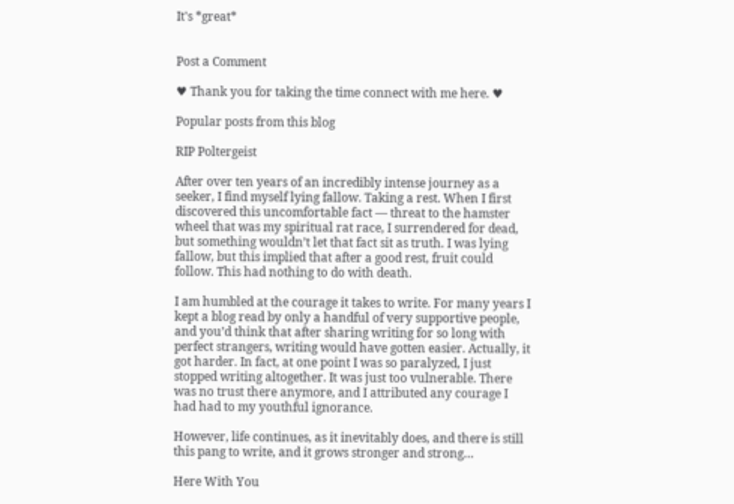It's *great*


Post a Comment

♥ Thank you for taking the time connect with me here. ♥

Popular posts from this blog

RIP Poltergeist

After over ten years of an incredibly intense journey as a seeker, I find myself lying fallow. Taking a rest. When I first discovered this uncomfortable fact — threat to the hamster wheel that was my spiritual rat race, I surrendered for dead, but something wouldn’t let that fact sit as truth. I was lying fallow, but this implied that after a good rest, fruit could follow. This had nothing to do with death.

I am humbled at the courage it takes to write. For many years I kept a blog read by only a handful of very supportive people, and you’d think that after sharing writing for so long with perfect strangers, writing would have gotten easier. Actually, it got harder. In fact, at one point I was so paralyzed, I just stopped writing altogether. It was just too vulnerable. There was no trust there anymore, and I attributed any courage I had had to my youthful ignorance.

However, life continues, as it inevitably does, and there is still this pang to write, and it grows stronger and strong…

Here With You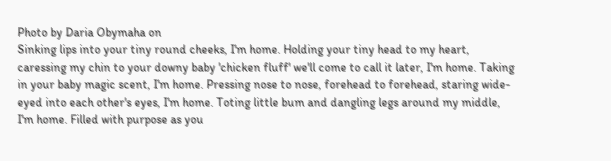Photo by Daria Obymaha on
Sinking lips into your tiny round cheeks, I'm home. Holding your tiny head to my heart, caressing my chin to your downy baby 'chicken fluff' we'll come to call it later, I'm home. Taking in your baby magic scent, I'm home. Pressing nose to nose, forehead to forehead, staring wide-eyed into each other's eyes, I'm home. Toting little bum and dangling legs around my middle, I'm home. Filled with purpose as you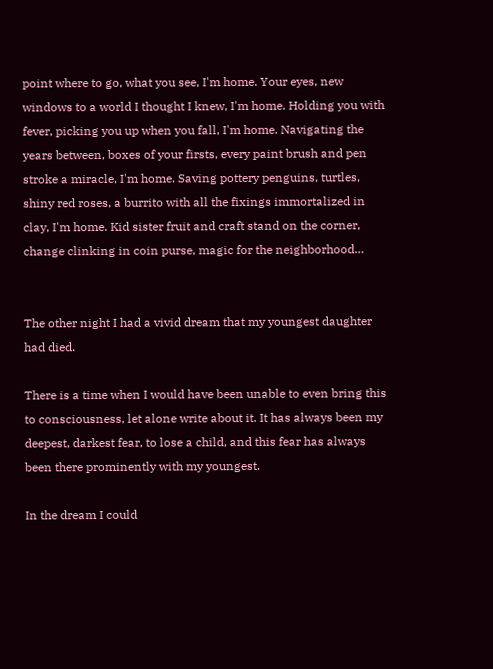point where to go, what you see, I'm home. Your eyes, new windows to a world I thought I knew, I'm home. Holding you with fever, picking you up when you fall, I'm home. Navigating the years between, boxes of your firsts, every paint brush and pen stroke a miracle, I'm home. Saving pottery penguins, turtles, shiny red roses, a burrito with all the fixings immortalized in clay, I'm home. Kid sister fruit and craft stand on the corner, change clinking in coin purse, magic for the neighborhood…


The other night I had a vivid dream that my youngest daughter had died.

There is a time when I would have been unable to even bring this to consciousness, let alone write about it. It has always been my deepest, darkest fear, to lose a child, and this fear has always been there prominently with my youngest.

In the dream I could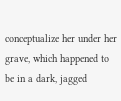conceptualize her under her grave, which happened to be in a dark, jagged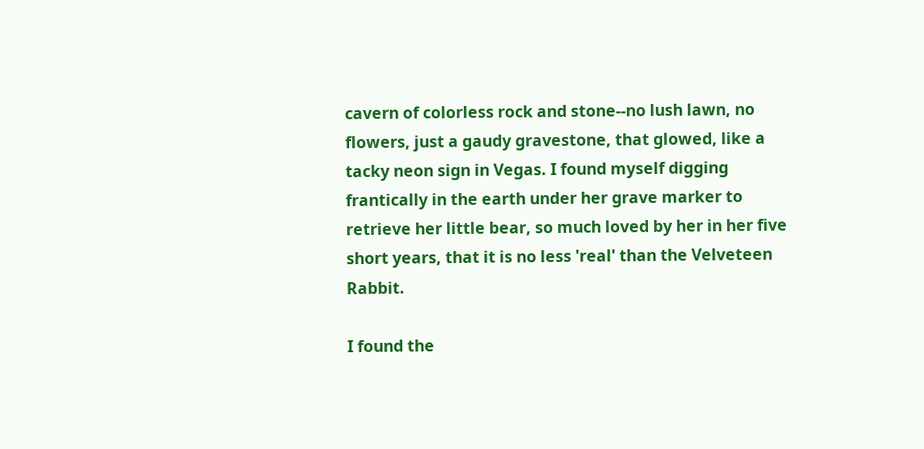cavern of colorless rock and stone--no lush lawn, no flowers, just a gaudy gravestone, that glowed, like a tacky neon sign in Vegas. I found myself digging frantically in the earth under her grave marker to retrieve her little bear, so much loved by her in her five short years, that it is no less 'real' than the Velveteen Rabbit.

I found the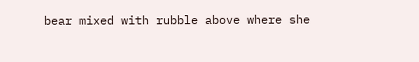bear mixed with rubble above where she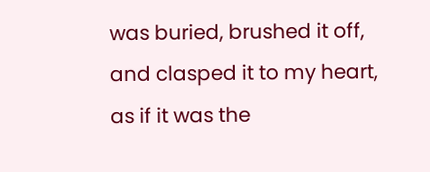was buried, brushed it off, and clasped it to my heart, as if it was the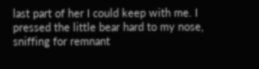last part of her I could keep with me. I pressed the little bear hard to my nose, sniffing for remnant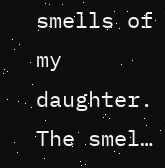smells of my daughter. The smel…